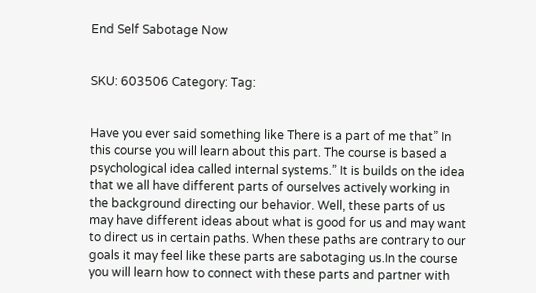End Self Sabotage Now


SKU: 603506 Category: Tag:


Have you ever said something like There is a part of me that” In this course you will learn about this part. The course is based a psychological idea called internal systems.” It is builds on the idea that we all have different parts of ourselves actively working in the background directing our behavior. Well, these parts of us may have different ideas about what is good for us and may want to direct us in certain paths. When these paths are contrary to our goals it may feel like these parts are sabotaging us.In the course you will learn how to connect with these parts and partner with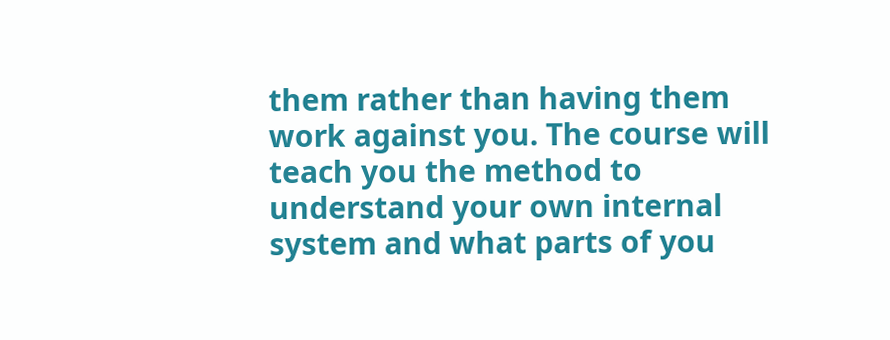them rather than having them work against you. The course will teach you the method to understand your own internal system and what parts of you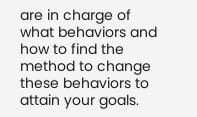are in charge of what behaviors and how to find the method to change these behaviors to attain your goals.